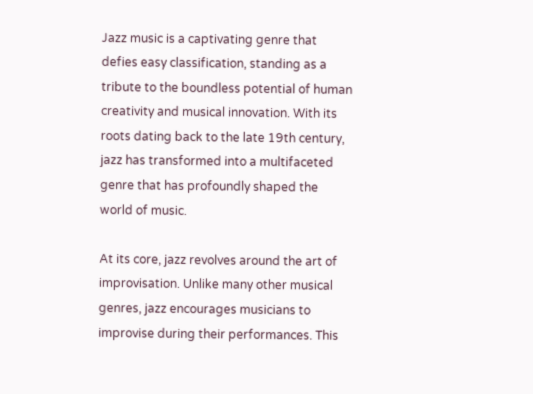Jazz music is a captivating genre that defies easy classification, standing as a tribute to the boundless potential of human creativity and musical innovation. With its roots dating back to the late 19th century, jazz has transformed into a multifaceted genre that has profoundly shaped the world of music.

At its core, jazz revolves around the art of improvisation. Unlike many other musical genres, jazz encourages musicians to improvise during their performances. This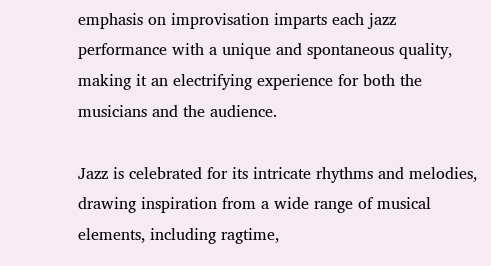emphasis on improvisation imparts each jazz performance with a unique and spontaneous quality, making it an electrifying experience for both the musicians and the audience.

Jazz is celebrated for its intricate rhythms and melodies, drawing inspiration from a wide range of musical elements, including ragtime,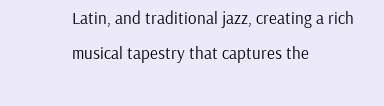Latin, and traditional jazz, creating a rich musical tapestry that captures the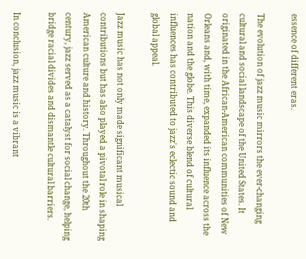essence of different eras.

The evolution of jazz music mirrors the ever-changing cultural and social landscape of the United States. It originated in the African-American communities of New Orleans and, with time, expanded its influence across the nation and the globe. This diverse blend of cultural influences has contributed to jazz's eclectic sound and global appeal.

Jazz music has not only made significant musical contributions but has also played a pivotal role in shaping American culture and history. Throughout the 20th century, jazz served as a catalyst for social change, helping bridge racial divides and dismantle cultural barriers.

In conclusion, jazz music is a vibrant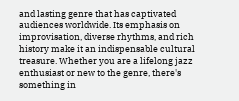and lasting genre that has captivated audiences worldwide. Its emphasis on improvisation, diverse rhythms, and rich history make it an indispensable cultural treasure. Whether you are a lifelong jazz enthusiast or new to the genre, there's something in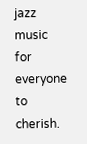jazz music for everyone to cherish.